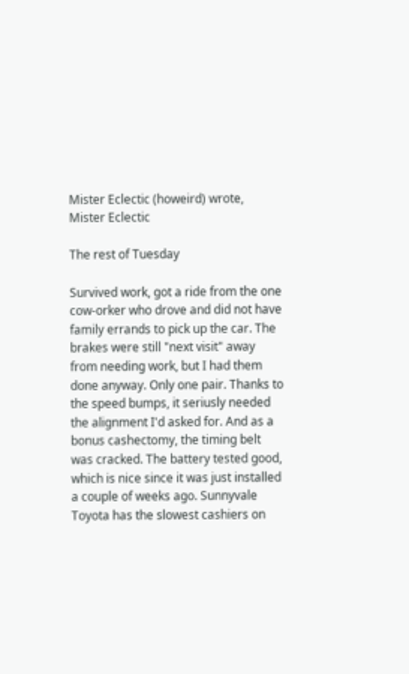Mister Eclectic (howeird) wrote,
Mister Eclectic

The rest of Tuesday

Survived work, got a ride from the one cow-orker who drove and did not have family errands to pick up the car. The brakes were still "next visit" away from needing work, but I had them done anyway. Only one pair. Thanks to the speed bumps, it seriusly needed the alignment I'd asked for. And as a bonus cashectomy, the timing belt was cracked. The battery tested good, which is nice since it was just installed a couple of weeks ago. Sunnyvale Toyota has the slowest cashiers on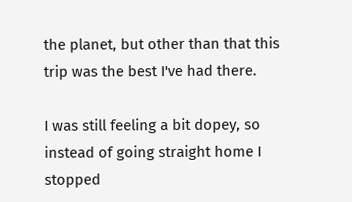the planet, but other than that this trip was the best I've had there.

I was still feeling a bit dopey, so instead of going straight home I stopped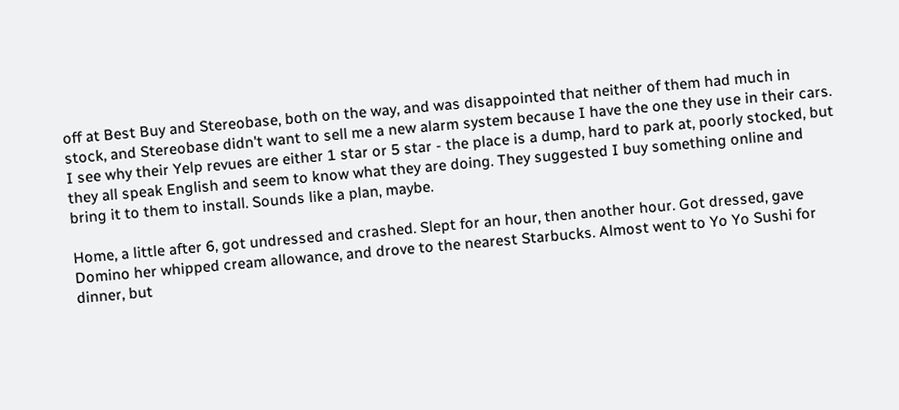off at Best Buy and Stereobase, both on the way, and was disappointed that neither of them had much in stock, and Stereobase didn't want to sell me a new alarm system because I have the one they use in their cars. I see why their Yelp revues are either 1 star or 5 star - the place is a dump, hard to park at, poorly stocked, but they all speak English and seem to know what they are doing. They suggested I buy something online and bring it to them to install. Sounds like a plan, maybe.

Home, a little after 6, got undressed and crashed. Slept for an hour, then another hour. Got dressed, gave Domino her whipped cream allowance, and drove to the nearest Starbucks. Almost went to Yo Yo Sushi for dinner, but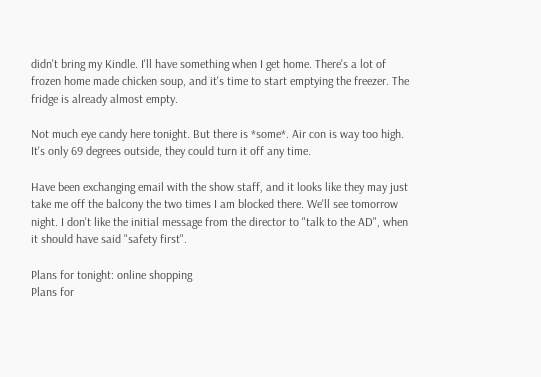didn't bring my Kindle. I'll have something when I get home. There's a lot of frozen home made chicken soup, and it's time to start emptying the freezer. The fridge is already almost empty.

Not much eye candy here tonight. But there is *some*. Air con is way too high. It's only 69 degrees outside, they could turn it off any time.

Have been exchanging email with the show staff, and it looks like they may just take me off the balcony the two times I am blocked there. We'll see tomorrow night. I don't like the initial message from the director to "talk to the AD", when it should have said "safety first".

Plans for tonight: online shopping
Plans for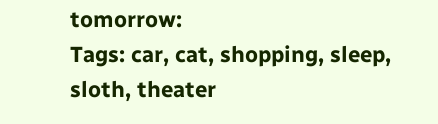tomorrow:
Tags: car, cat, shopping, sleep, sloth, theater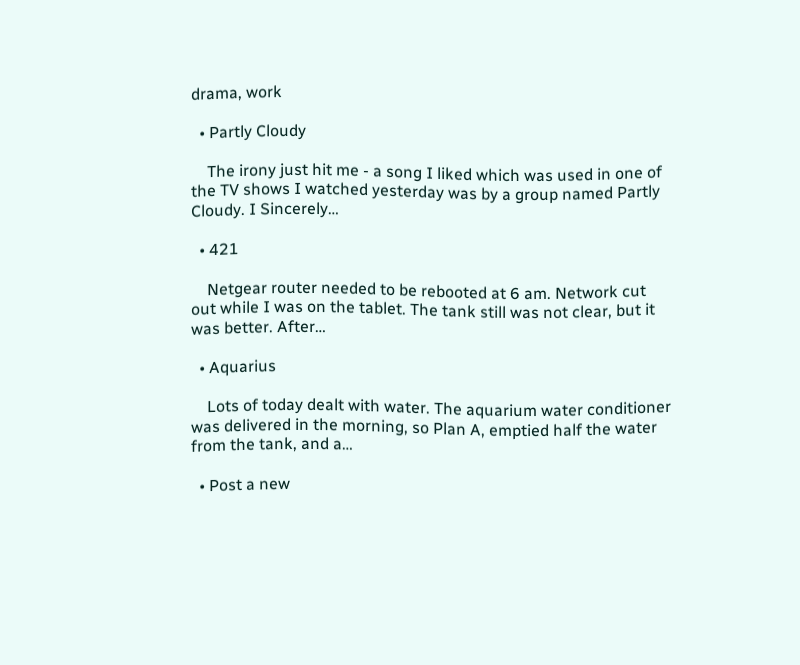drama, work

  • Partly Cloudy

    The irony just hit me - a song I liked which was used in one of the TV shows I watched yesterday was by a group named Partly Cloudy. I Sincerely…

  • 421

    Netgear router needed to be rebooted at 6 am. Network cut out while I was on the tablet. The tank still was not clear, but it was better. After…

  • Aquarius

    Lots of today dealt with water. The aquarium water conditioner was delivered in the morning, so Plan A, emptied half the water from the tank, and a…

  • Post a new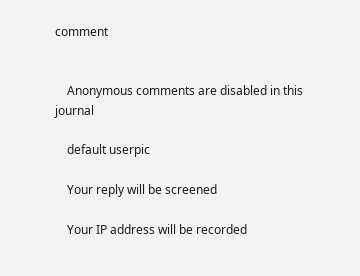comment


    Anonymous comments are disabled in this journal

    default userpic

    Your reply will be screened

    Your IP address will be recorded